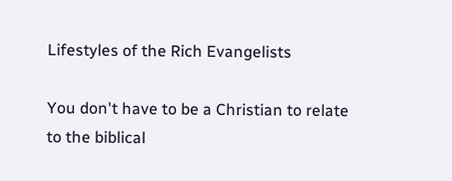Lifestyles of the Rich Evangelists

You don't have to be a Christian to relate to the biblical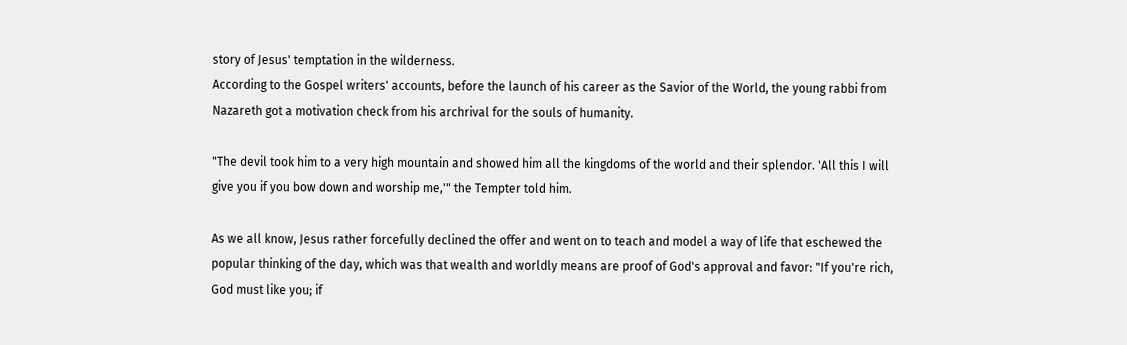story of Jesus' temptation in the wilderness.
According to the Gospel writers' accounts, before the launch of his career as the Savior of the World, the young rabbi from Nazareth got a motivation check from his archrival for the souls of humanity.

"The devil took him to a very high mountain and showed him all the kingdoms of the world and their splendor. 'All this I will give you if you bow down and worship me,'" the Tempter told him.

As we all know, Jesus rather forcefully declined the offer and went on to teach and model a way of life that eschewed the popular thinking of the day, which was that wealth and worldly means are proof of God's approval and favor: "If you're rich, God must like you; if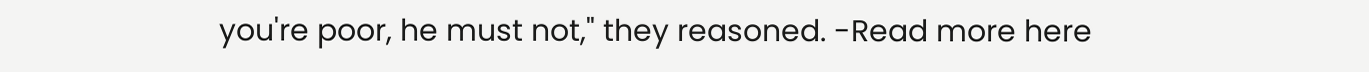you're poor, he must not," they reasoned. -Read more here